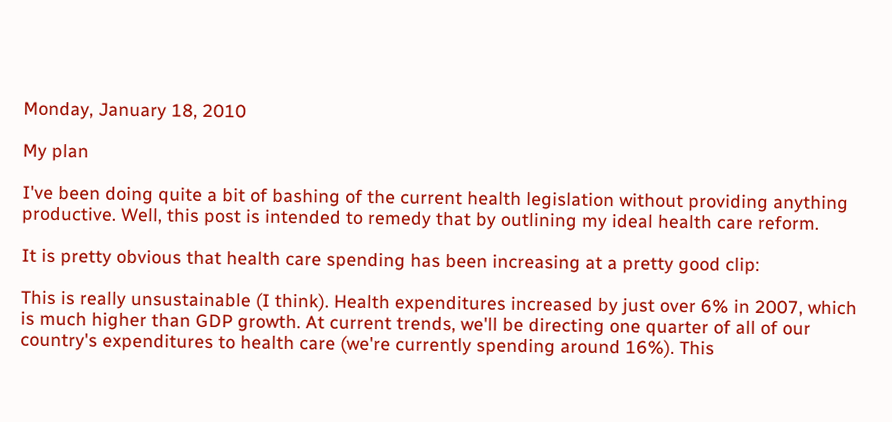Monday, January 18, 2010

My plan

I've been doing quite a bit of bashing of the current health legislation without providing anything productive. Well, this post is intended to remedy that by outlining my ideal health care reform.

It is pretty obvious that health care spending has been increasing at a pretty good clip:

This is really unsustainable (I think). Health expenditures increased by just over 6% in 2007, which is much higher than GDP growth. At current trends, we'll be directing one quarter of all of our country's expenditures to health care (we're currently spending around 16%). This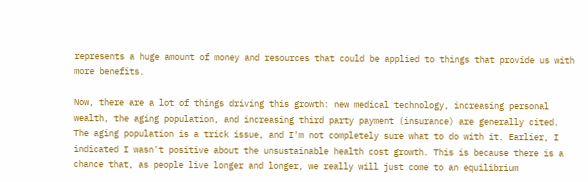represents a huge amount of money and resources that could be applied to things that provide us with more benefits.

Now, there are a lot of things driving this growth: new medical technology, increasing personal wealth, the aging population, and increasing third party payment (insurance) are generally cited. The aging population is a trick issue, and I'm not completely sure what to do with it. Earlier, I indicated I wasn't positive about the unsustainable health cost growth. This is because there is a chance that, as people live longer and longer, we really will just come to an equilibrium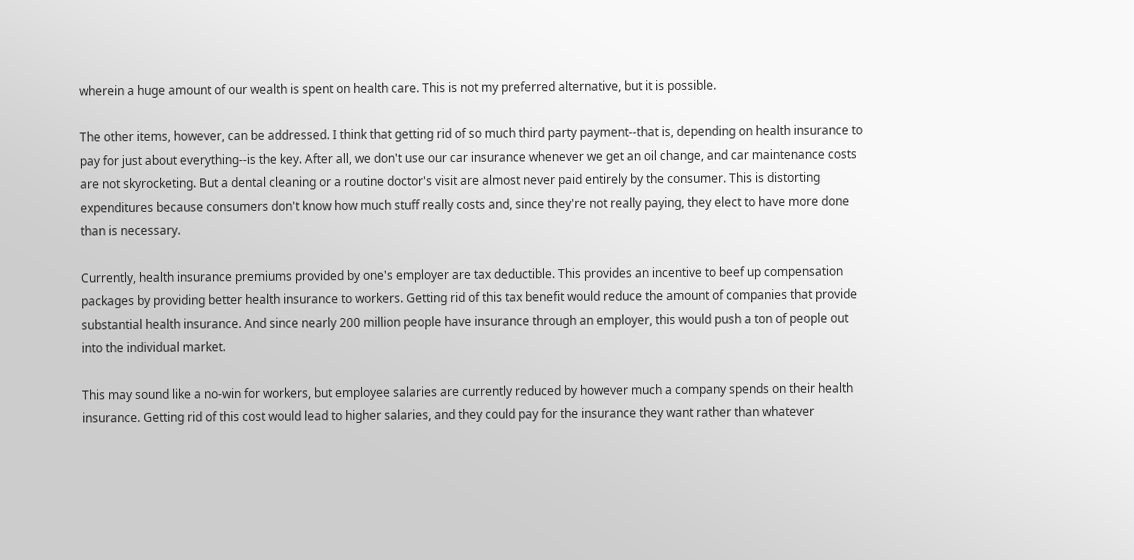wherein a huge amount of our wealth is spent on health care. This is not my preferred alternative, but it is possible.

The other items, however, can be addressed. I think that getting rid of so much third party payment--that is, depending on health insurance to pay for just about everything--is the key. After all, we don't use our car insurance whenever we get an oil change, and car maintenance costs are not skyrocketing. But a dental cleaning or a routine doctor's visit are almost never paid entirely by the consumer. This is distorting expenditures because consumers don't know how much stuff really costs and, since they're not really paying, they elect to have more done than is necessary.

Currently, health insurance premiums provided by one's employer are tax deductible. This provides an incentive to beef up compensation packages by providing better health insurance to workers. Getting rid of this tax benefit would reduce the amount of companies that provide substantial health insurance. And since nearly 200 million people have insurance through an employer, this would push a ton of people out into the individual market.

This may sound like a no-win for workers, but employee salaries are currently reduced by however much a company spends on their health insurance. Getting rid of this cost would lead to higher salaries, and they could pay for the insurance they want rather than whatever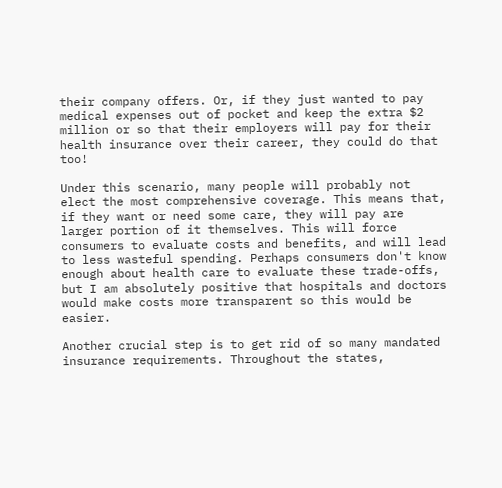their company offers. Or, if they just wanted to pay medical expenses out of pocket and keep the extra $2 million or so that their employers will pay for their health insurance over their career, they could do that too!

Under this scenario, many people will probably not elect the most comprehensive coverage. This means that, if they want or need some care, they will pay are larger portion of it themselves. This will force consumers to evaluate costs and benefits, and will lead to less wasteful spending. Perhaps consumers don't know enough about health care to evaluate these trade-offs, but I am absolutely positive that hospitals and doctors would make costs more transparent so this would be easier.

Another crucial step is to get rid of so many mandated insurance requirements. Throughout the states,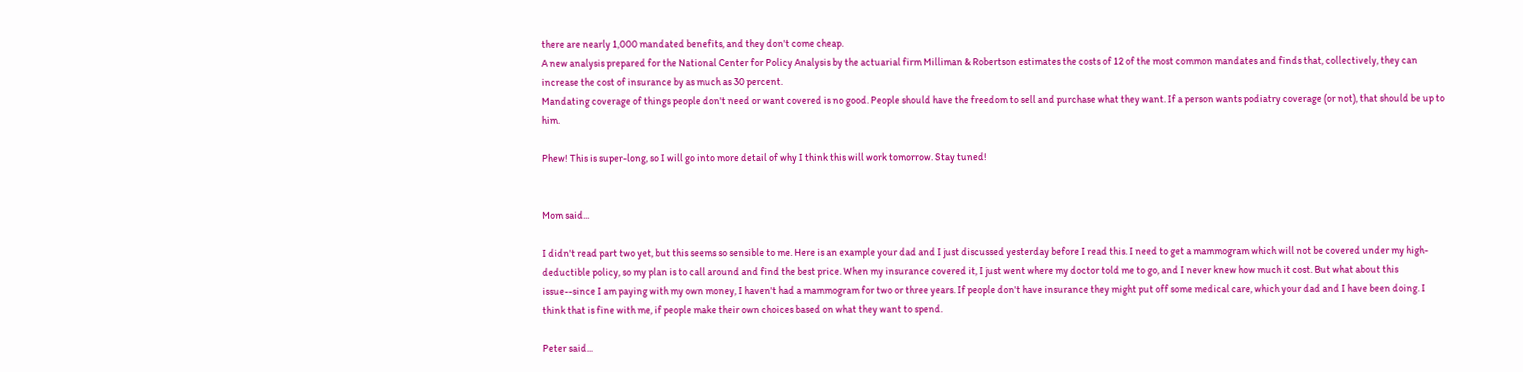there are nearly 1,000 mandated benefits, and they don't come cheap.
A new analysis prepared for the National Center for Policy Analysis by the actuarial firm Milliman & Robertson estimates the costs of 12 of the most common mandates and finds that, collectively, they can increase the cost of insurance by as much as 30 percent.
Mandating coverage of things people don't need or want covered is no good. People should have the freedom to sell and purchase what they want. If a person wants podiatry coverage (or not), that should be up to him.

Phew! This is super-long, so I will go into more detail of why I think this will work tomorrow. Stay tuned!


Mom said...

I didn't read part two yet, but this seems so sensible to me. Here is an example your dad and I just discussed yesterday before I read this. I need to get a mammogram which will not be covered under my high-deductible policy, so my plan is to call around and find the best price. When my insurance covered it, I just went where my doctor told me to go, and I never knew how much it cost. But what about this issue--since I am paying with my own money, I haven't had a mammogram for two or three years. If people don't have insurance they might put off some medical care, which your dad and I have been doing. I think that is fine with me, if people make their own choices based on what they want to spend.

Peter said...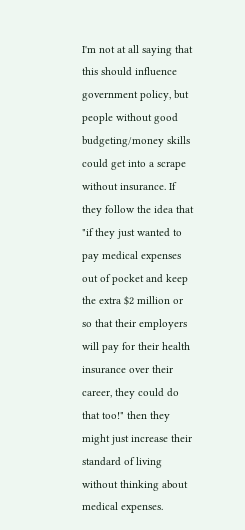I'm not at all saying that this should influence government policy, but people without good budgeting/money skills could get into a scrape without insurance. If they follow the idea that "if they just wanted to pay medical expenses out of pocket and keep the extra $2 million or so that their employers will pay for their health insurance over their career, they could do that too!" then they might just increase their standard of living without thinking about medical expenses.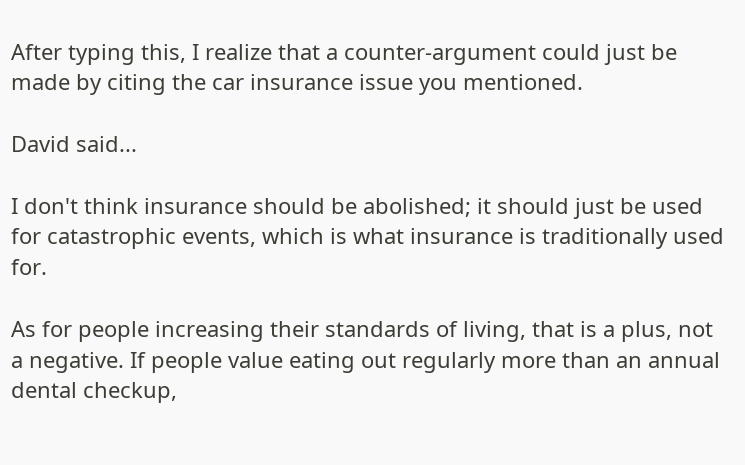After typing this, I realize that a counter-argument could just be made by citing the car insurance issue you mentioned.

David said...

I don't think insurance should be abolished; it should just be used for catastrophic events, which is what insurance is traditionally used for.

As for people increasing their standards of living, that is a plus, not a negative. If people value eating out regularly more than an annual dental checkup,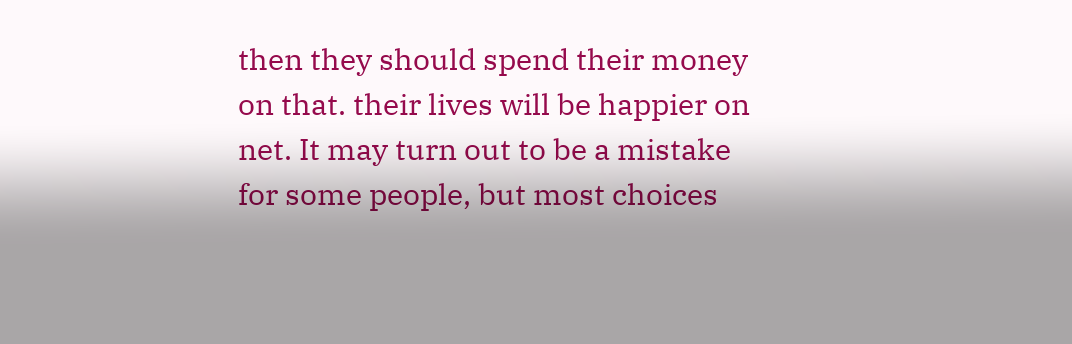then they should spend their money on that. their lives will be happier on net. It may turn out to be a mistake for some people, but most choices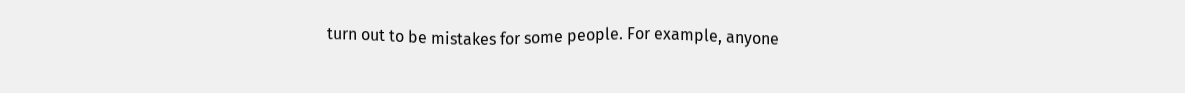turn out to be mistakes for some people. For example, anyone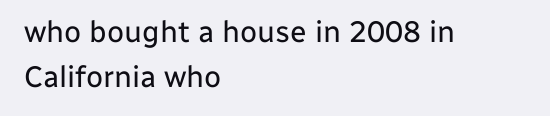who bought a house in 2008 in California who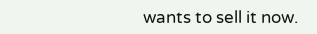wants to sell it now.